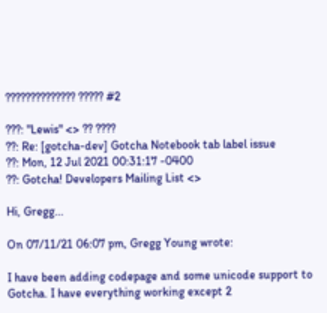?????????????? ????? #2

???: "Lewis" <> ?? ????
??: Re: [gotcha-dev] Gotcha Notebook tab label issue
??: Mon, 12 Jul 2021 00:31:17 -0400
??: Gotcha! Developers Mailing List <>

Hi, Gregg...

On 07/11/21 06:07 pm, Gregg Young wrote:

I have been adding codepage and some unicode support to Gotcha. I have everything working except 2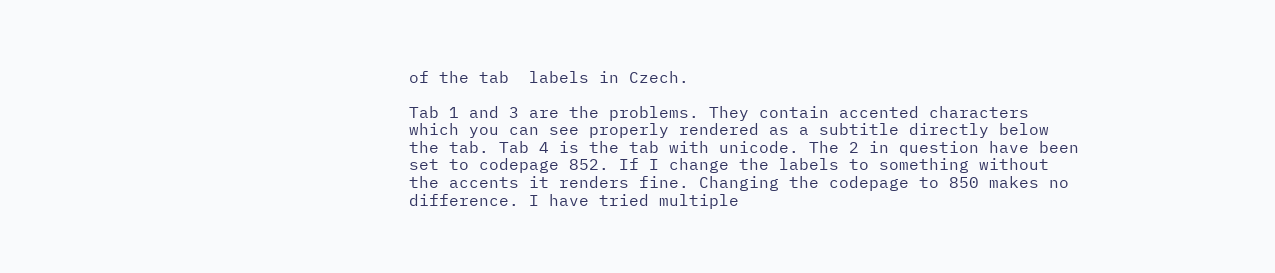of the tab  labels in Czech.

Tab 1 and 3 are the problems. They contain accented characters which you can see properly rendered as a subtitle directly below the tab. Tab 4 is the tab with unicode. The 2 in question have been set to codepage 852. If I change the labels to something without the accents it renders fine. Changing the codepage to 850 makes no difference. I have tried multiple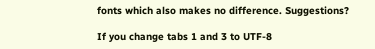fonts which also makes no difference. Suggestions?

If you change tabs 1 and 3 to UTF-8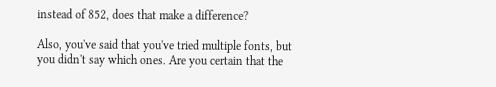instead of 852, does that make a difference?

Also, you've said that you've tried multiple fonts, but you didn't say which ones. Are you certain that the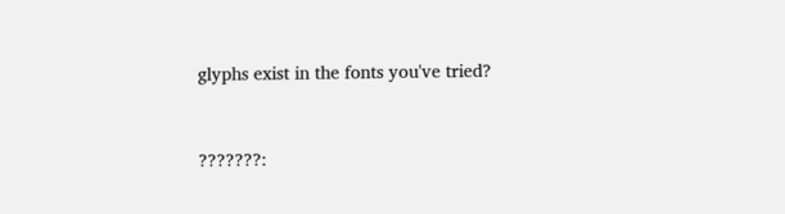glyphs exist in the fonts you've tried?


???????: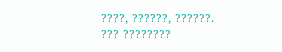????, ??????, ??????.
??? ????????